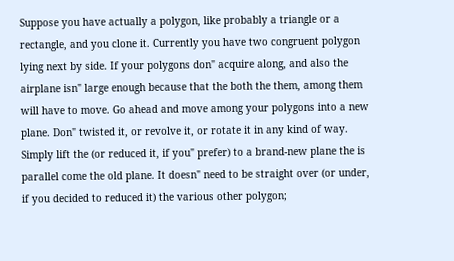Suppose you have actually a polygon, like probably a triangle or a rectangle, and you clone it. Currently you have two congruent polygon lying next by side. If your polygons don" acquire along, and also the airplane isn" large enough because that the both the them, among them will have to move. Go ahead and move among your polygons into a new plane. Don" twisted it, or revolve it, or rotate it in any kind of way. Simply lift the (or reduced it, if you" prefer) to a brand-new plane the is parallel come the old plane. It doesn" need to be straight over (or under, if you decided to reduced it) the various other polygon;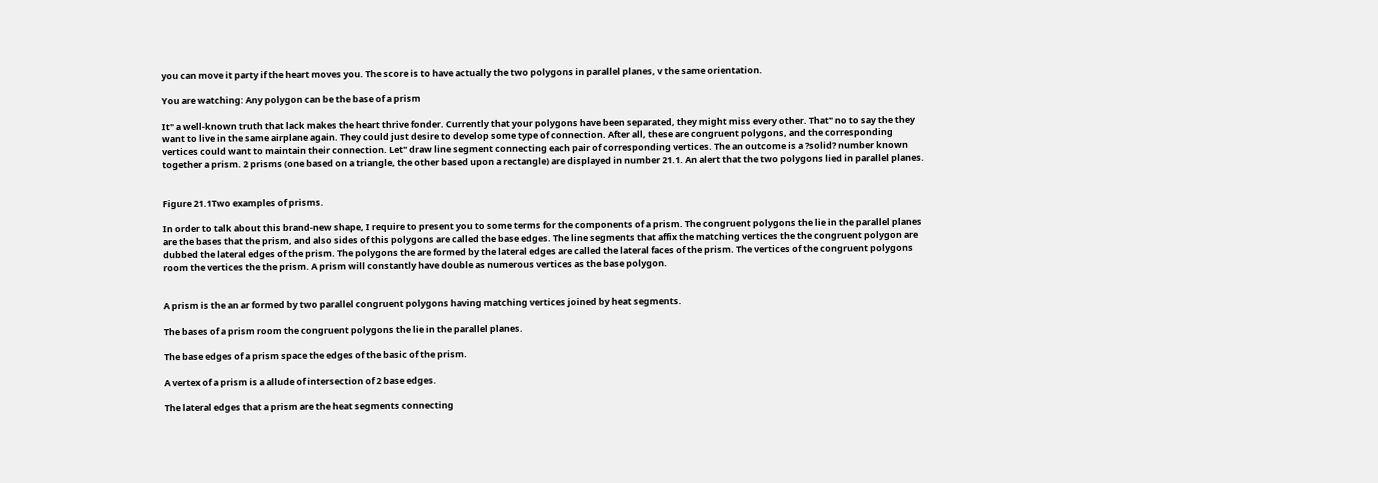you can move it party if the heart moves you. The score is to have actually the two polygons in parallel planes, v the same orientation.

You are watching: Any polygon can be the base of a prism

It" a well-known truth that lack makes the heart thrive fonder. Currently that your polygons have been separated, they might miss every other. That" no to say the they want to live in the same airplane again. They could just desire to develop some type of connection. After all, these are congruent polygons, and the corresponding vertices could want to maintain their connection. Let" draw line segment connecting each pair of corresponding vertices. The an outcome is a ?solid? number known together a prism. 2 prisms (one based on a triangle, the other based upon a rectangle) are displayed in number 21.1. An alert that the two polygons lied in parallel planes.


Figure 21.1Two examples of prisms.

In order to talk about this brand-new shape, I require to present you to some terms for the components of a prism. The congruent polygons the lie in the parallel planes are the bases that the prism, and also sides of this polygons are called the base edges. The line segments that affix the matching vertices the the congruent polygon are dubbed the lateral edges of the prism. The polygons the are formed by the lateral edges are called the lateral faces of the prism. The vertices of the congruent polygons room the vertices the the prism. A prism will constantly have double as numerous vertices as the base polygon.


A prism is the an ar formed by two parallel congruent polygons having matching vertices joined by heat segments.

The bases of a prism room the congruent polygons the lie in the parallel planes.

The base edges of a prism space the edges of the basic of the prism.

A vertex of a prism is a allude of intersection of 2 base edges.

The lateral edges that a prism are the heat segments connecting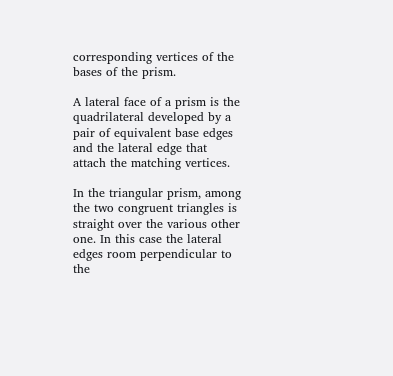corresponding vertices of the bases of the prism.

A lateral face of a prism is the quadrilateral developed by a pair of equivalent base edges and the lateral edge that attach the matching vertices.

In the triangular prism, among the two congruent triangles is straight over the various other one. In this case the lateral edges room perpendicular to the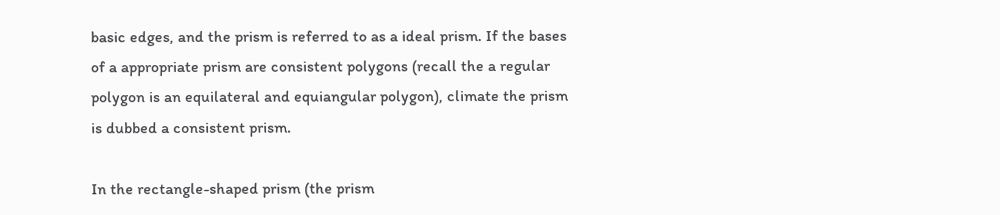basic edges, and the prism is referred to as a ideal prism. If the bases of a appropriate prism are consistent polygons (recall the a regular polygon is an equilateral and equiangular polygon), climate the prism is dubbed a consistent prism.

In the rectangle-shaped prism (the prism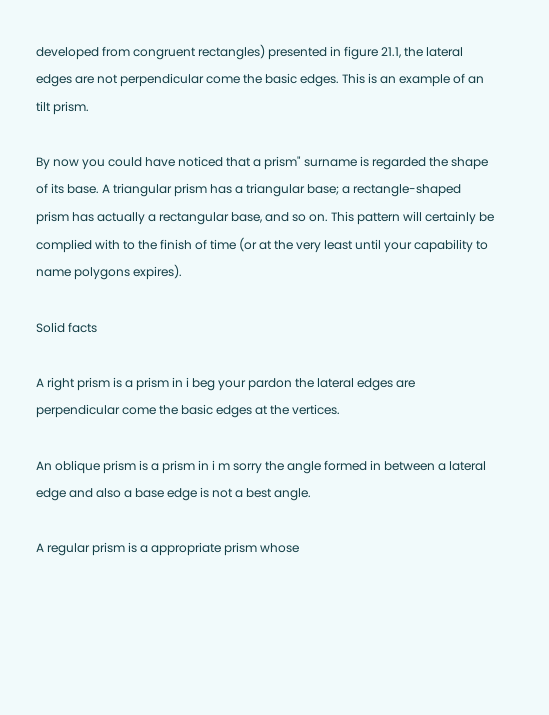developed from congruent rectangles) presented in figure 21.1, the lateral edges are not perpendicular come the basic edges. This is an example of an tilt prism.

By now you could have noticed that a prism" surname is regarded the shape of its base. A triangular prism has a triangular base; a rectangle-shaped prism has actually a rectangular base, and so on. This pattern will certainly be complied with to the finish of time (or at the very least until your capability to name polygons expires).

Solid facts

A right prism is a prism in i beg your pardon the lateral edges are perpendicular come the basic edges at the vertices.

An oblique prism is a prism in i m sorry the angle formed in between a lateral edge and also a base edge is not a best angle.

A regular prism is a appropriate prism whose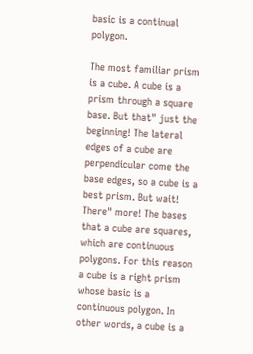basic is a continual polygon.

The most familiar prism is a cube. A cube is a prism through a square base. But that" just the beginning! The lateral edges of a cube are perpendicular come the base edges, so a cube is a best prism. But wait! There" more! The bases that a cube are squares, which are continuous polygons. For this reason a cube is a right prism whose basic is a continuous polygon. In other words, a cube is a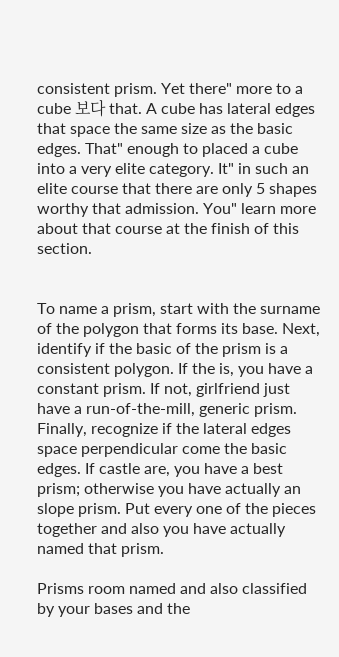consistent prism. Yet there" more to a cube 보다 that. A cube has lateral edges that space the same size as the basic edges. That" enough to placed a cube into a very elite category. It" in such an elite course that there are only 5 shapes worthy that admission. You" learn more about that course at the finish of this section.


To name a prism, start with the surname of the polygon that forms its base. Next, identify if the basic of the prism is a consistent polygon. If the is, you have a constant prism. If not, girlfriend just have a run-of-the-mill, generic prism. Finally, recognize if the lateral edges space perpendicular come the basic edges. If castle are, you have a best prism; otherwise you have actually an slope prism. Put every one of the pieces together and also you have actually named that prism.

Prisms room named and also classified by your bases and the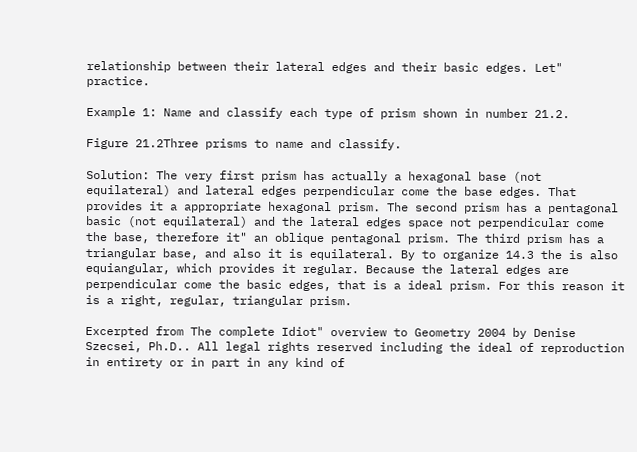relationship between their lateral edges and their basic edges. Let" practice.

Example 1: Name and classify each type of prism shown in number 21.2.

Figure 21.2Three prisms to name and classify.

Solution: The very first prism has actually a hexagonal base (not equilateral) and lateral edges perpendicular come the base edges. That provides it a appropriate hexagonal prism. The second prism has a pentagonal basic (not equilateral) and the lateral edges space not perpendicular come the base, therefore it" an oblique pentagonal prism. The third prism has a triangular base, and also it is equilateral. By to organize 14.3 the is also equiangular, which provides it regular. Because the lateral edges are perpendicular come the basic edges, that is a ideal prism. For this reason it is a right, regular, triangular prism.

Excerpted from The complete Idiot" overview to Geometry 2004 by Denise Szecsei, Ph.D.. All legal rights reserved including the ideal of reproduction in entirety or in part in any kind of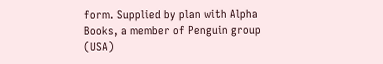form. Supplied by plan with Alpha Books, a member of Penguin group (USA)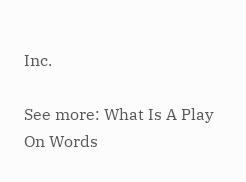Inc.

See more: What Is A Play On Words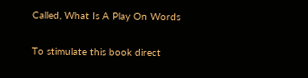Called, What Is A Play On Words

To stimulate this book direct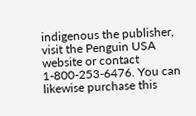indigenous the publisher, visit the Penguin USA website or contact 1-800-253-6476. You can likewise purchase this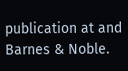publication at and Barnes & Noble.